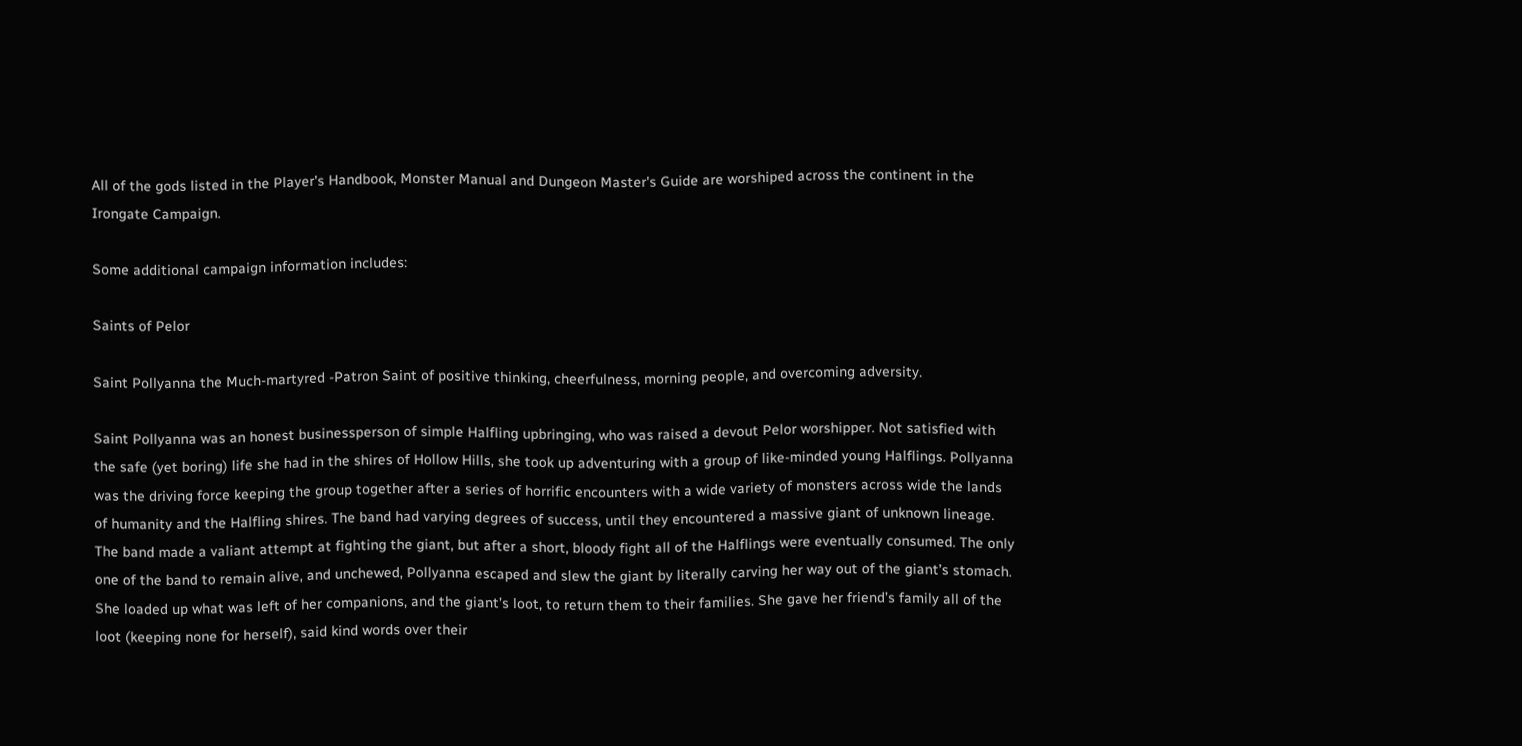All of the gods listed in the Player's Handbook, Monster Manual and Dungeon Master's Guide are worshiped across the continent in the Irongate Campaign.

Some additional campaign information includes:

Saints of Pelor

Saint Pollyanna the Much-martyred -Patron Saint of positive thinking, cheerfulness, morning people, and overcoming adversity.

Saint Pollyanna was an honest businessperson of simple Halfling upbringing, who was raised a devout Pelor worshipper. Not satisfied with the safe (yet boring) life she had in the shires of Hollow Hills, she took up adventuring with a group of like-minded young Halflings. Pollyanna was the driving force keeping the group together after a series of horrific encounters with a wide variety of monsters across wide the lands of humanity and the Halfling shires. The band had varying degrees of success, until they encountered a massive giant of unknown lineage. The band made a valiant attempt at fighting the giant, but after a short, bloody fight all of the Halflings were eventually consumed. The only one of the band to remain alive, and unchewed, Pollyanna escaped and slew the giant by literally carving her way out of the giant’s stomach. She loaded up what was left of her companions, and the giant’s loot, to return them to their families. She gave her friend’s family all of the loot (keeping none for herself), said kind words over their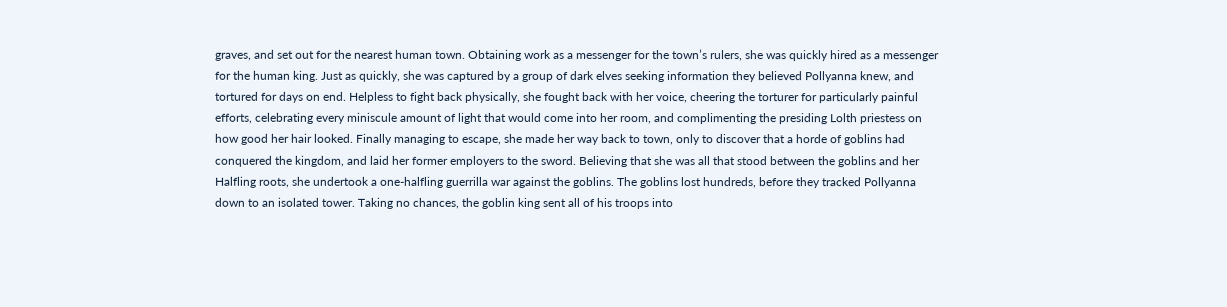graves, and set out for the nearest human town. Obtaining work as a messenger for the town’s rulers, she was quickly hired as a messenger for the human king. Just as quickly, she was captured by a group of dark elves seeking information they believed Pollyanna knew, and tortured for days on end. Helpless to fight back physically, she fought back with her voice, cheering the torturer for particularly painful efforts, celebrating every miniscule amount of light that would come into her room, and complimenting the presiding Lolth priestess on how good her hair looked. Finally managing to escape, she made her way back to town, only to discover that a horde of goblins had conquered the kingdom, and laid her former employers to the sword. Believing that she was all that stood between the goblins and her Halfling roots, she undertook a one-halfling guerrilla war against the goblins. The goblins lost hundreds, before they tracked Pollyanna down to an isolated tower. Taking no chances, the goblin king sent all of his troops into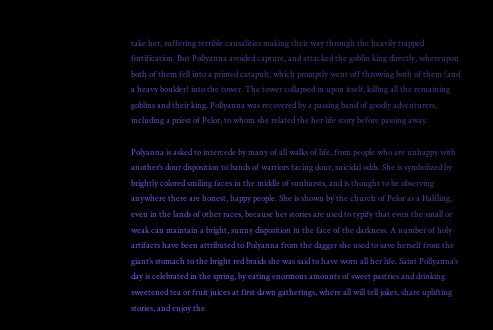take her, suffering terrible causalities making their way through the heavily trapped fortification. But Pollyanna avoided capture, and attacked the goblin king directly, whereupon both of them fell into a primed catapult, which promptly went off throwing both of them (and a heavy boulder) into the tower. The tower collapsed in upon itself, killing all the remaining goblins and their king. Pollyanna was recovered by a passing band of goodly adventurers, including a priest of Pelor, to whom she related the her life story before passing away.

Polyanna is asked to intercede by many of all walks of life, from people who are unhappy with another’s dour disposition to bands of warriors facing dour, suicidal odds. She is symbolized by brightly colored smiling faces in the middle of sunbursts, and is thought to be observing anywhere there are honest, happy people. She is shown by the church of Pelor as a Halfling, even in the lands of other races, because her stories are used to typify that even the small or weak can maintain a bright, sunny disposition in the face of the darkness. A number of holy artifacts have been attributed to Polyanna from the dagger she used to save herself from the giant’s stomach to the bright red braids she was said to have worn all her life. Saint Pollyanna’s day is celebrated in the spring, by eating enormous amounts of sweet pastries and drinking sweetened tea or fruit juices at first dawn gatherings, where all will tell jokes, share uplifting stories, and enjoy the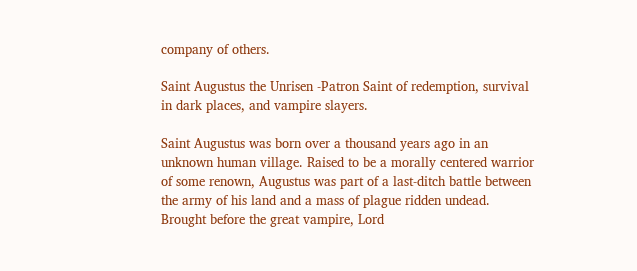company of others.

Saint Augustus the Unrisen -Patron Saint of redemption, survival in dark places, and vampire slayers.

Saint Augustus was born over a thousand years ago in an unknown human village. Raised to be a morally centered warrior of some renown, Augustus was part of a last-ditch battle between the army of his land and a mass of plague ridden undead. Brought before the great vampire, Lord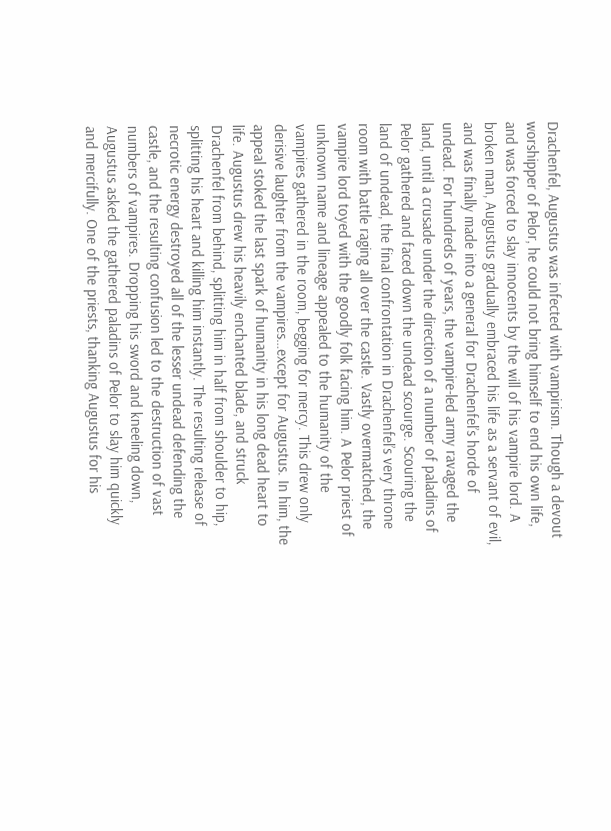Drachenfel, Augustus was infected with vampirism. Though a devout worshipper of Pelor, he could not bring himself to end his own life, and was forced to slay innocents by the will of his vampire lord. A broken man, Augustus gradually embraced his life as a servant of evil, and was finally made into a general for Drachenfel’s horde of undead. For hundreds of years, the vampire-led army ravaged the land, until a crusade under the direction of a number of paladins of Pelor gathered and faced down the undead scourge. Scouring the land of undead, the final confrontation in Drachenfel’s very throne room with battle raging all over the castle. Vastly overmatched, the vampire lord toyed with the goodly folk facing him. A Pelor priest of unknown name and lineage appealed to the humanity of the vampires gathered in the room, begging for mercy. This drew only derisive laughter from the vampires…except for Augustus. In him, the appeal stoked the last spark of humanity in his long dead heart to life. Augustus drew his heavily enchanted blade, and struck Drachenfel from behind, splitting him in half from shoulder to hip, splitting his heart and killing him instantly. The resulting release of necrotic energy destroyed all of the lesser undead defending the castle, and the resulting confusion led to the destruction of vast numbers of vampires. Dropping his sword and kneeling down, Augustus asked the gathered paladins of Pelor to slay him quickly and mercifully. One of the priests, thanking Augustus for his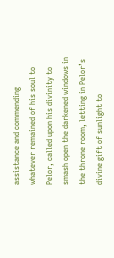assistance and commending whatever remained of his soul to Pelor, called upon his divinity to smash open the darkened windows in the throne room, letting in Pelor’s divine gift of sunlight to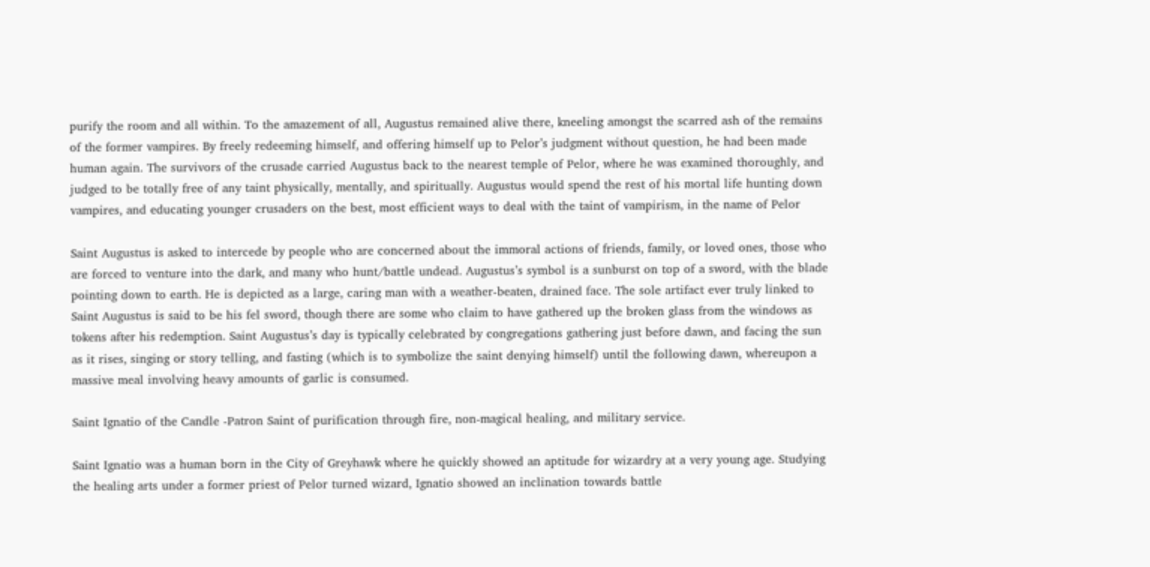purify the room and all within. To the amazement of all, Augustus remained alive there, kneeling amongst the scarred ash of the remains of the former vampires. By freely redeeming himself, and offering himself up to Pelor’s judgment without question, he had been made human again. The survivors of the crusade carried Augustus back to the nearest temple of Pelor, where he was examined thoroughly, and judged to be totally free of any taint physically, mentally, and spiritually. Augustus would spend the rest of his mortal life hunting down vampires, and educating younger crusaders on the best, most efficient ways to deal with the taint of vampirism, in the name of Pelor

Saint Augustus is asked to intercede by people who are concerned about the immoral actions of friends, family, or loved ones, those who are forced to venture into the dark, and many who hunt/battle undead. Augustus’s symbol is a sunburst on top of a sword, with the blade pointing down to earth. He is depicted as a large, caring man with a weather-beaten, drained face. The sole artifact ever truly linked to Saint Augustus is said to be his fel sword, though there are some who claim to have gathered up the broken glass from the windows as tokens after his redemption. Saint Augustus’s day is typically celebrated by congregations gathering just before dawn, and facing the sun as it rises, singing or story telling, and fasting (which is to symbolize the saint denying himself) until the following dawn, whereupon a massive meal involving heavy amounts of garlic is consumed.

Saint Ignatio of the Candle -Patron Saint of purification through fire, non-magical healing, and military service.

Saint Ignatio was a human born in the City of Greyhawk where he quickly showed an aptitude for wizardry at a very young age. Studying the healing arts under a former priest of Pelor turned wizard, Ignatio showed an inclination towards battle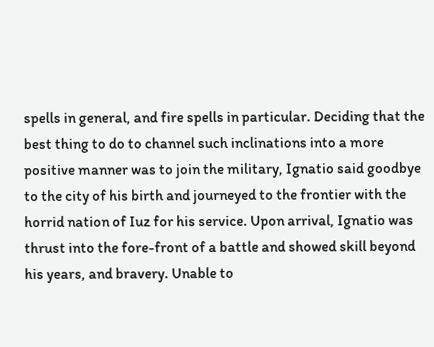spells in general, and fire spells in particular. Deciding that the best thing to do to channel such inclinations into a more positive manner was to join the military, Ignatio said goodbye to the city of his birth and journeyed to the frontier with the horrid nation of Iuz for his service. Upon arrival, Ignatio was thrust into the fore-front of a battle and showed skill beyond his years, and bravery. Unable to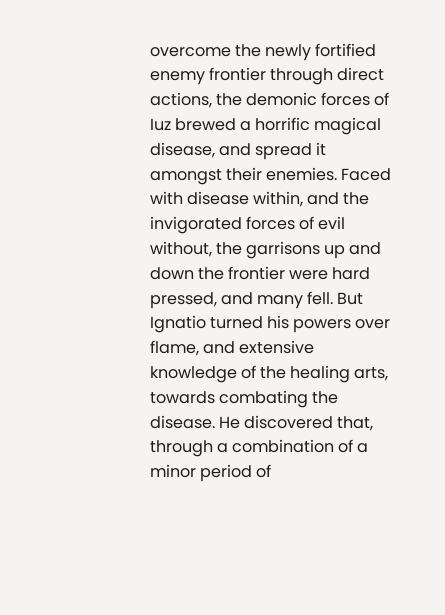overcome the newly fortified enemy frontier through direct actions, the demonic forces of Iuz brewed a horrific magical disease, and spread it amongst their enemies. Faced with disease within, and the invigorated forces of evil without, the garrisons up and down the frontier were hard pressed, and many fell. But Ignatio turned his powers over flame, and extensive knowledge of the healing arts, towards combating the disease. He discovered that, through a combination of a minor period of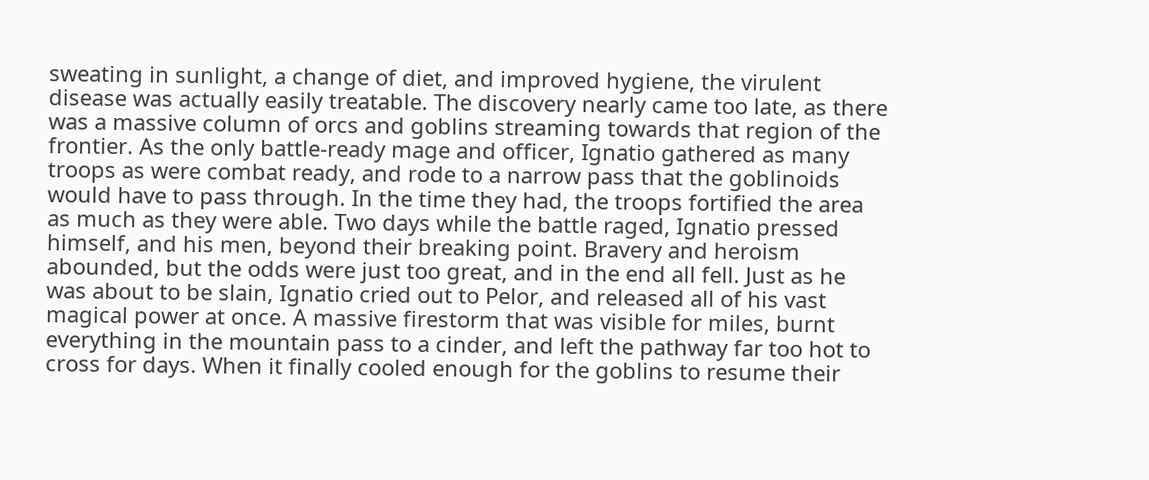sweating in sunlight, a change of diet, and improved hygiene, the virulent disease was actually easily treatable. The discovery nearly came too late, as there was a massive column of orcs and goblins streaming towards that region of the frontier. As the only battle-ready mage and officer, Ignatio gathered as many troops as were combat ready, and rode to a narrow pass that the goblinoids would have to pass through. In the time they had, the troops fortified the area as much as they were able. Two days while the battle raged, Ignatio pressed himself, and his men, beyond their breaking point. Bravery and heroism abounded, but the odds were just too great, and in the end all fell. Just as he was about to be slain, Ignatio cried out to Pelor, and released all of his vast magical power at once. A massive firestorm that was visible for miles, burnt everything in the mountain pass to a cinder, and left the pathway far too hot to cross for days. When it finally cooled enough for the goblins to resume their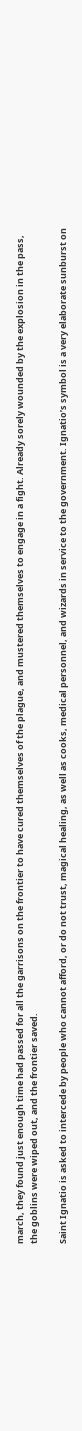march, they found just enough time had passed for all the garrisons on the frontier to have cured themselves of the plague, and mustered themselves to engage in a fight. Already sorely wounded by the explosion in the pass, the goblins were wiped out, and the frontier saved.

Saint Ignatio is asked to intercede by people who cannot afford, or do not trust, magical healing, as well as cooks, medical personnel, and wizards in service to the government. Ignatio’s symbol is a very elaborate sunburst on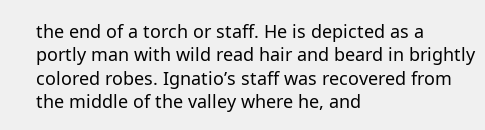the end of a torch or staff. He is depicted as a portly man with wild read hair and beard in brightly colored robes. Ignatio’s staff was recovered from the middle of the valley where he, and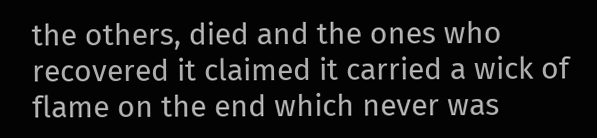the others, died and the ones who recovered it claimed it carried a wick of flame on the end which never was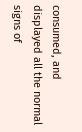consumed, and displayed all the normal signs of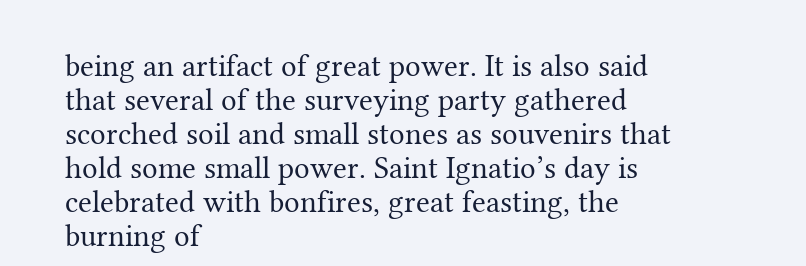being an artifact of great power. It is also said that several of the surveying party gathered scorched soil and small stones as souvenirs that hold some small power. Saint Ignatio’s day is celebrated with bonfires, great feasting, the burning of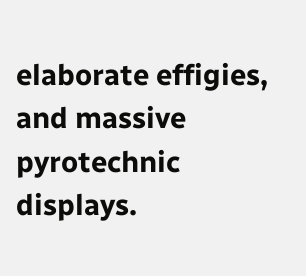elaborate effigies, and massive pyrotechnic displays.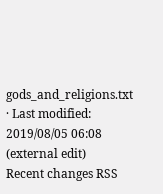gods_and_religions.txt · Last modified: 2019/08/05 06:08 (external edit)
Recent changes RSS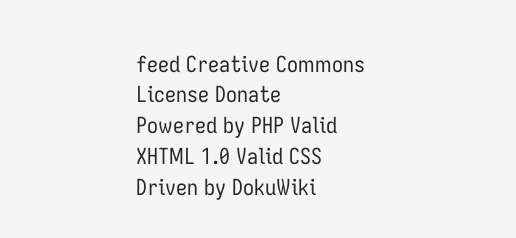feed Creative Commons License Donate Powered by PHP Valid XHTML 1.0 Valid CSS Driven by DokuWiki